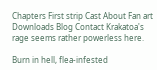Chapters First strip Cast About Fan art Downloads Blog Contact Krakatoa's rage seems rather powerless here.

Burn in hell, flea-infested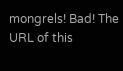mongrels! Bad! The URL of this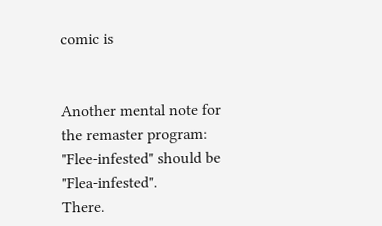comic is


Another mental note for the remaster program: "Flee-infested" should be "Flea-infested".
There.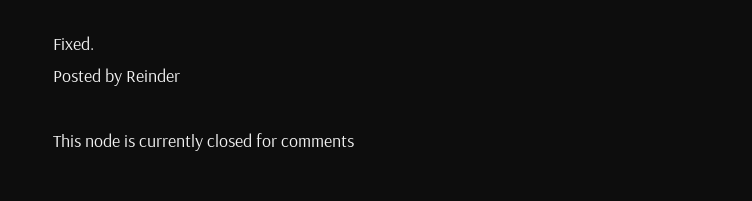Fixed.
Posted by Reinder

This node is currently closed for comments